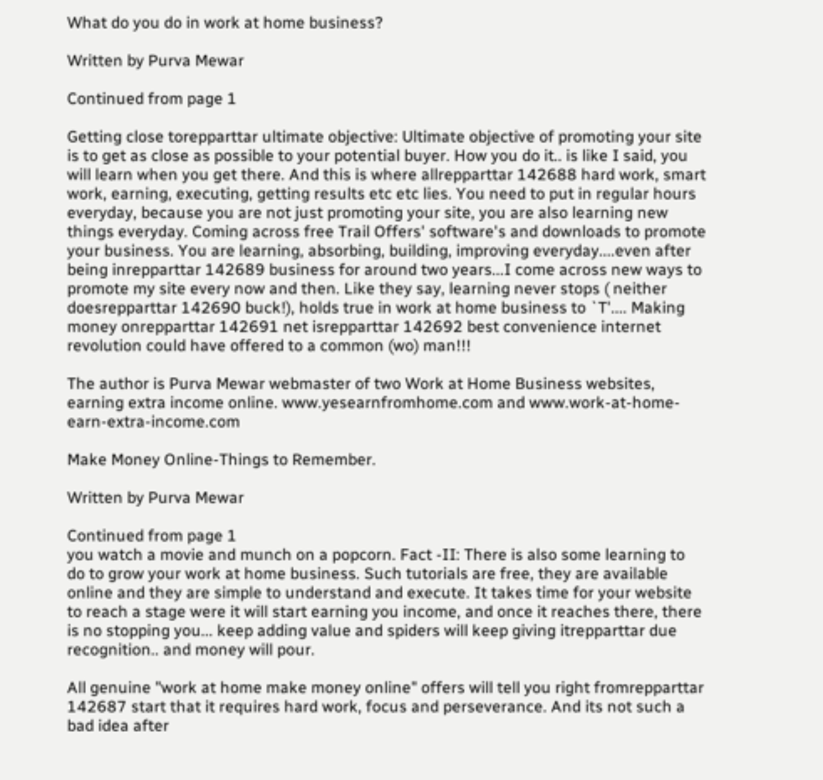What do you do in work at home business?

Written by Purva Mewar

Continued from page 1

Getting close torepparttar ultimate objective: Ultimate objective of promoting your site is to get as close as possible to your potential buyer. How you do it.. is like I said, you will learn when you get there. And this is where allrepparttar 142688 hard work, smart work, earning, executing, getting results etc etc lies. You need to put in regular hours everyday, because you are not just promoting your site, you are also learning new things everyday. Coming across free Trail Offers' software's and downloads to promote your business. You are learning, absorbing, building, improving everyday....even after being inrepparttar 142689 business for around two years...I come across new ways to promote my site every now and then. Like they say, learning never stops ( neither doesrepparttar 142690 buck!), holds true in work at home business to `T'.... Making money onrepparttar 142691 net isrepparttar 142692 best convenience internet revolution could have offered to a common (wo) man!!!

The author is Purva Mewar webmaster of two Work at Home Business websites, earning extra income online. www.yesearnfromhome.com and www.work-at-home-earn-extra-income.com

Make Money Online-Things to Remember.

Written by Purva Mewar

Continued from page 1
you watch a movie and munch on a popcorn. Fact -II: There is also some learning to do to grow your work at home business. Such tutorials are free, they are available online and they are simple to understand and execute. It takes time for your website to reach a stage were it will start earning you income, and once it reaches there, there is no stopping you... keep adding value and spiders will keep giving itrepparttar due recognition.. and money will pour.

All genuine "work at home make money online" offers will tell you right fromrepparttar 142687 start that it requires hard work, focus and perseverance. And its not such a bad idea after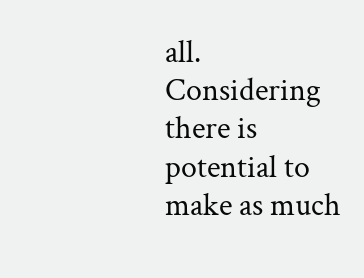all. Considering there is potential to make as much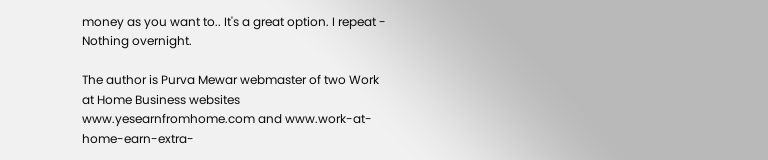money as you want to.. It's a great option. I repeat - Nothing overnight.

The author is Purva Mewar webmaster of two Work at Home Business websites www.yesearnfromhome.com and www.work-at-home-earn-extra-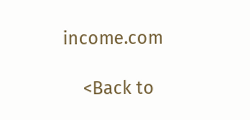income.com

    <Back to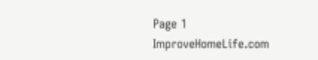Page 1
ImproveHomeLife.com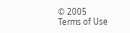© 2005
Terms of Use